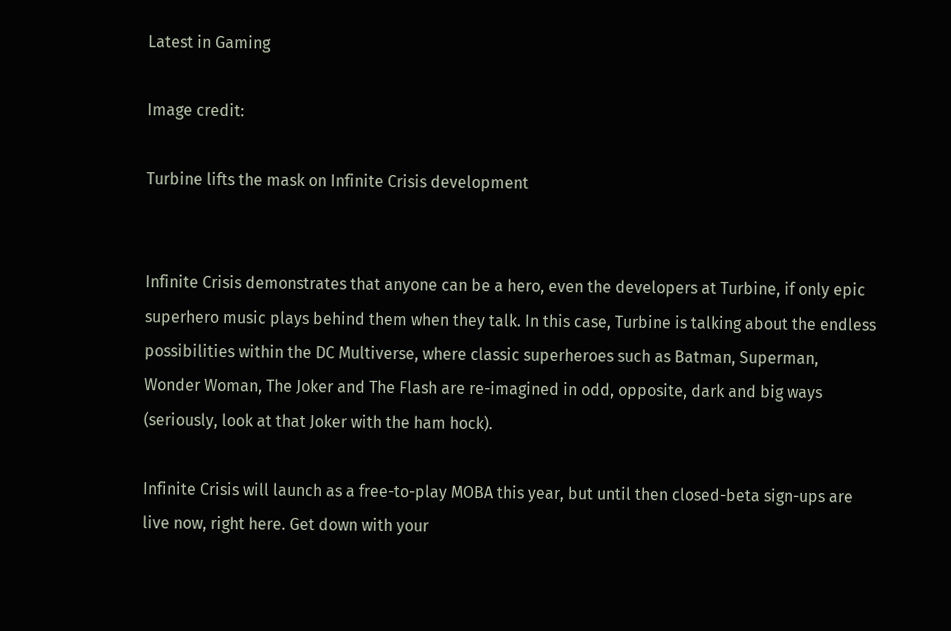Latest in Gaming

Image credit:

Turbine lifts the mask on Infinite Crisis development


Infinite Crisis demonstrates that anyone can be a hero, even the developers at Turbine, if only epic superhero music plays behind them when they talk. In this case, Turbine is talking about the endless possibilities within the DC Multiverse, where classic superheroes such as Batman, Superman, Wonder Woman, The Joker and The Flash are re-imagined in odd, opposite, dark and big ways (seriously, look at that Joker with the ham hock).

Infinite Crisis will launch as a free-to-play MOBA this year, but until then closed-beta sign-ups are live now, right here. Get down with your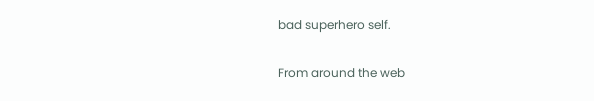bad superhero self.

From around the web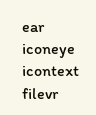ear iconeye icontext filevr